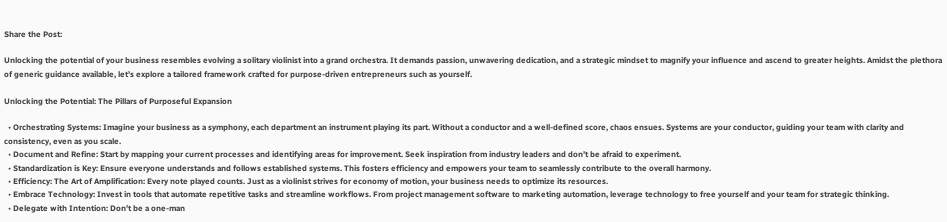Share the Post:

Unlocking the potential of your business resembles evolving a solitary violinist into a grand orchestra. It demands passion, unwavering dedication, and a strategic mindset to magnify your influence and ascend to greater heights. Amidst the plethora of generic guidance available, let’s explore a tailored framework crafted for purpose-driven entrepreneurs such as yourself.

Unlocking the Potential: The Pillars of Purposeful Expansion

  • Orchestrating Systems: Imagine your business as a symphony, each department an instrument playing its part. Without a conductor and a well-defined score, chaos ensues. Systems are your conductor, guiding your team with clarity and consistency, even as you scale.
  • Document and Refine: Start by mapping your current processes and identifying areas for improvement. Seek inspiration from industry leaders and don’t be afraid to experiment.
  • Standardization is Key: Ensure everyone understands and follows established systems. This fosters efficiency and empowers your team to seamlessly contribute to the overall harmony.
  • Efficiency: The Art of Amplification: Every note played counts. Just as a violinist strives for economy of motion, your business needs to optimize its resources.
  • Embrace Technology: Invest in tools that automate repetitive tasks and streamline workflows. From project management software to marketing automation, leverage technology to free yourself and your team for strategic thinking.
  • Delegate with Intention: Don’t be a one-man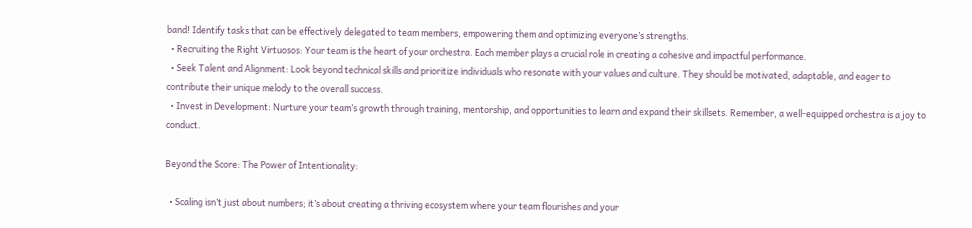band! Identify tasks that can be effectively delegated to team members, empowering them and optimizing everyone’s strengths.
  • Recruiting the Right Virtuosos: Your team is the heart of your orchestra. Each member plays a crucial role in creating a cohesive and impactful performance.
  • Seek Talent and Alignment: Look beyond technical skills and prioritize individuals who resonate with your values and culture. They should be motivated, adaptable, and eager to contribute their unique melody to the overall success.
  • Invest in Development: Nurture your team’s growth through training, mentorship, and opportunities to learn and expand their skillsets. Remember, a well-equipped orchestra is a joy to conduct.

Beyond the Score: The Power of Intentionality:

  • Scaling isn’t just about numbers; it’s about creating a thriving ecosystem where your team flourishes and your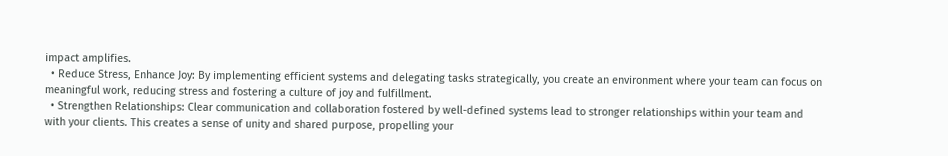impact amplifies.
  • Reduce Stress, Enhance Joy: By implementing efficient systems and delegating tasks strategically, you create an environment where your team can focus on meaningful work, reducing stress and fostering a culture of joy and fulfillment.
  • Strengthen Relationships: Clear communication and collaboration fostered by well-defined systems lead to stronger relationships within your team and with your clients. This creates a sense of unity and shared purpose, propelling your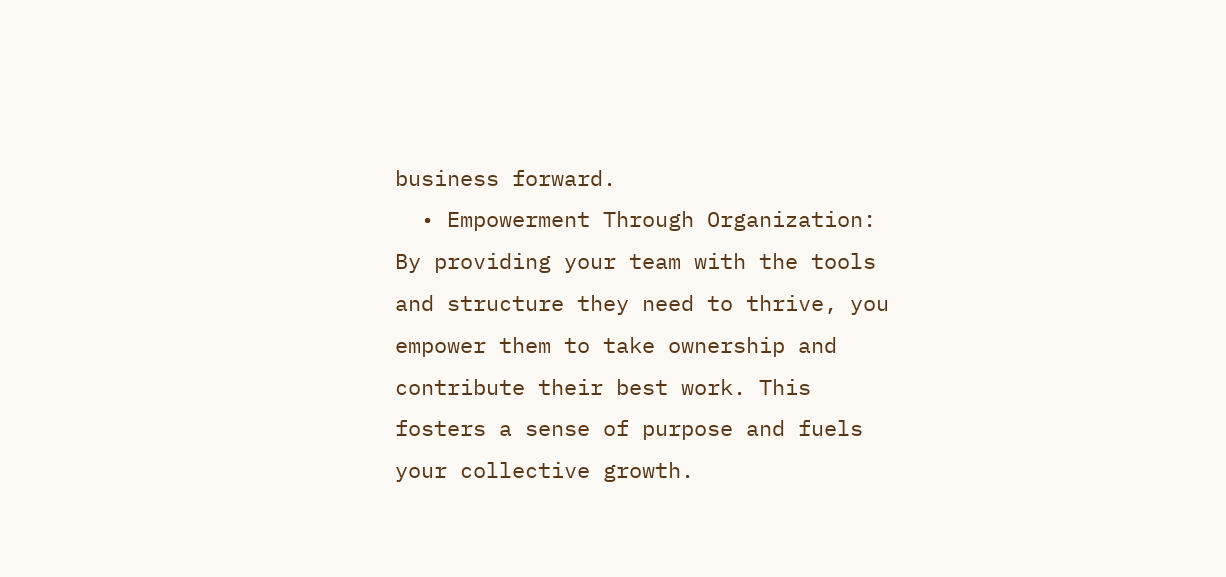business forward.
  • Empowerment Through Organization: By providing your team with the tools and structure they need to thrive, you empower them to take ownership and contribute their best work. This fosters a sense of purpose and fuels your collective growth.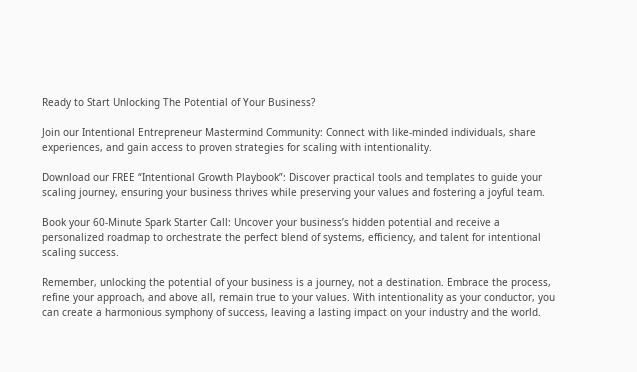Ready to Start Unlocking The Potential of Your Business?

Join our Intentional Entrepreneur Mastermind Community: Connect with like-minded individuals, share experiences, and gain access to proven strategies for scaling with intentionality.

Download our FREE “Intentional Growth Playbook”: Discover practical tools and templates to guide your scaling journey, ensuring your business thrives while preserving your values and fostering a joyful team.

Book your 60-Minute Spark Starter Call: Uncover your business’s hidden potential and receive a personalized roadmap to orchestrate the perfect blend of systems, efficiency, and talent for intentional scaling success.

Remember, unlocking the potential of your business is a journey, not a destination. Embrace the process, refine your approach, and above all, remain true to your values. With intentionality as your conductor, you can create a harmonious symphony of success, leaving a lasting impact on your industry and the world.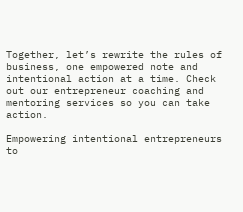Together, let’s rewrite the rules of business, one empowered note and intentional action at a time. Check out our entrepreneur coaching and mentoring services so you can take action.

Empowering intentional entrepreneurs to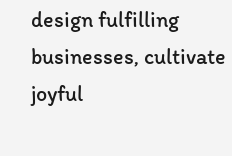design fulfilling businesses, cultivate joyful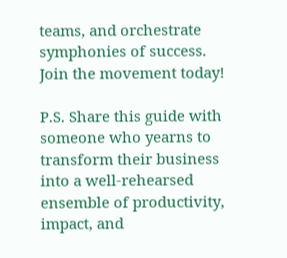teams, and orchestrate symphonies of success. Join the movement today!

P.S. Share this guide with someone who yearns to transform their business into a well-rehearsed ensemble of productivity, impact, and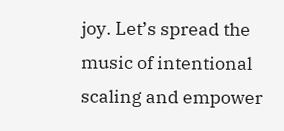joy. Let’s spread the music of intentional scaling and empower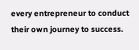every entrepreneur to conduct their own journey to success.